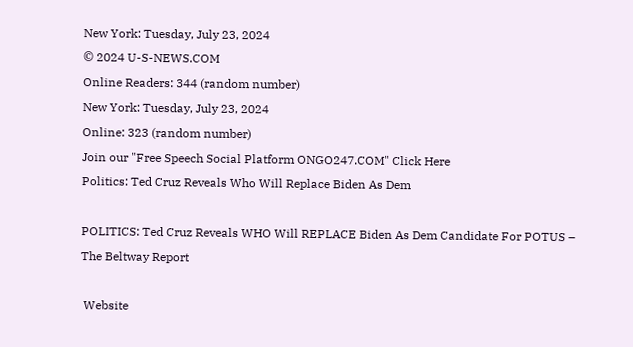New York: Tuesday, July 23, 2024
© 2024 U-S-NEWS.COM
Online Readers: 344 (random number)
New York: Tuesday, July 23, 2024
Online: 323 (random number)
Join our "Free Speech Social Platform ONGO247.COM" Click Here
Politics: Ted Cruz Reveals Who Will Replace Biden As Dem

POLITICS: Ted Cruz Reveals WHO Will REPLACE Biden As Dem Candidate For POTUS – The Beltway Report

 Website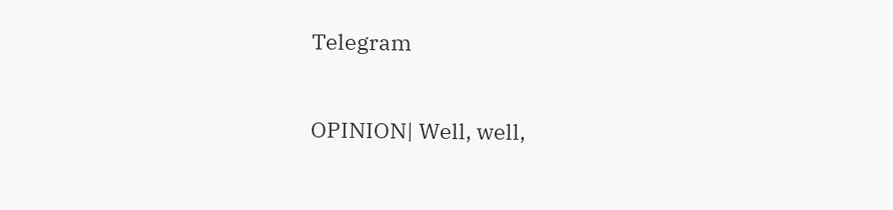Telegram

OPINION| Well, well,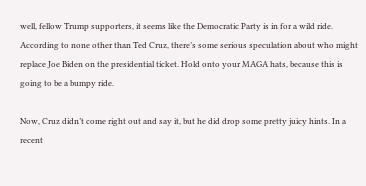well, fellow Trump supporters, it seems like the Democratic Party is in for a wild ride. According to none other than Ted Cruz, there’s some serious speculation about who might replace Joe Biden on the presidential ticket. Hold onto your MAGA hats, because this is going to be a bumpy ride.

Now, Cruz didn’t come right out and say it, but he did drop some pretty juicy hints. In a recent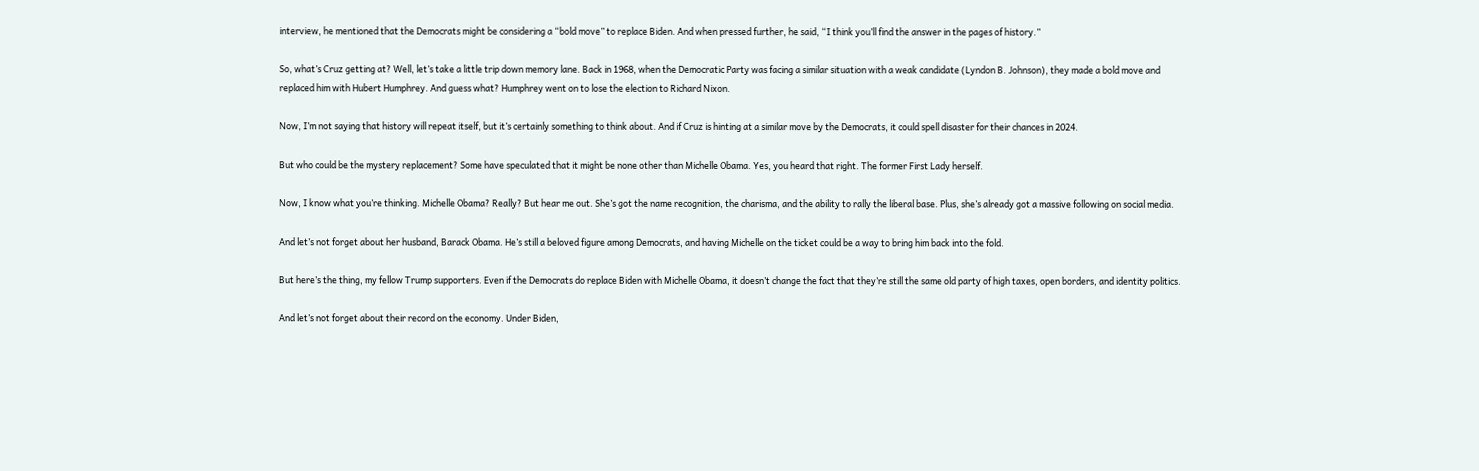interview, he mentioned that the Democrats might be considering a “bold move” to replace Biden. And when pressed further, he said, “I think you’ll find the answer in the pages of history.”

So, what’s Cruz getting at? Well, let’s take a little trip down memory lane. Back in 1968, when the Democratic Party was facing a similar situation with a weak candidate (Lyndon B. Johnson), they made a bold move and replaced him with Hubert Humphrey. And guess what? Humphrey went on to lose the election to Richard Nixon.

Now, I’m not saying that history will repeat itself, but it’s certainly something to think about. And if Cruz is hinting at a similar move by the Democrats, it could spell disaster for their chances in 2024.

But who could be the mystery replacement? Some have speculated that it might be none other than Michelle Obama. Yes, you heard that right. The former First Lady herself.

Now, I know what you’re thinking. Michelle Obama? Really? But hear me out. She’s got the name recognition, the charisma, and the ability to rally the liberal base. Plus, she’s already got a massive following on social media.

And let’s not forget about her husband, Barack Obama. He’s still a beloved figure among Democrats, and having Michelle on the ticket could be a way to bring him back into the fold.

But here’s the thing, my fellow Trump supporters. Even if the Democrats do replace Biden with Michelle Obama, it doesn’t change the fact that they’re still the same old party of high taxes, open borders, and identity politics.

And let’s not forget about their record on the economy. Under Biden,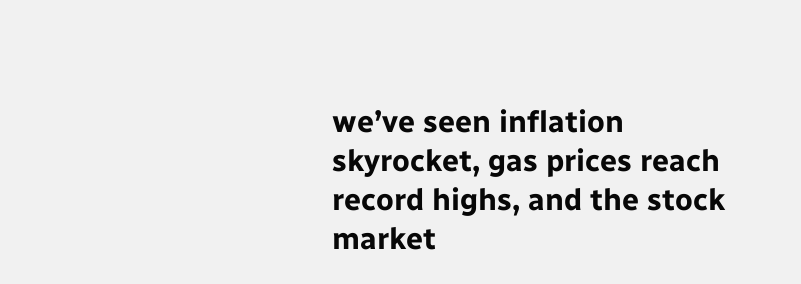we’ve seen inflation skyrocket, gas prices reach record highs, and the stock market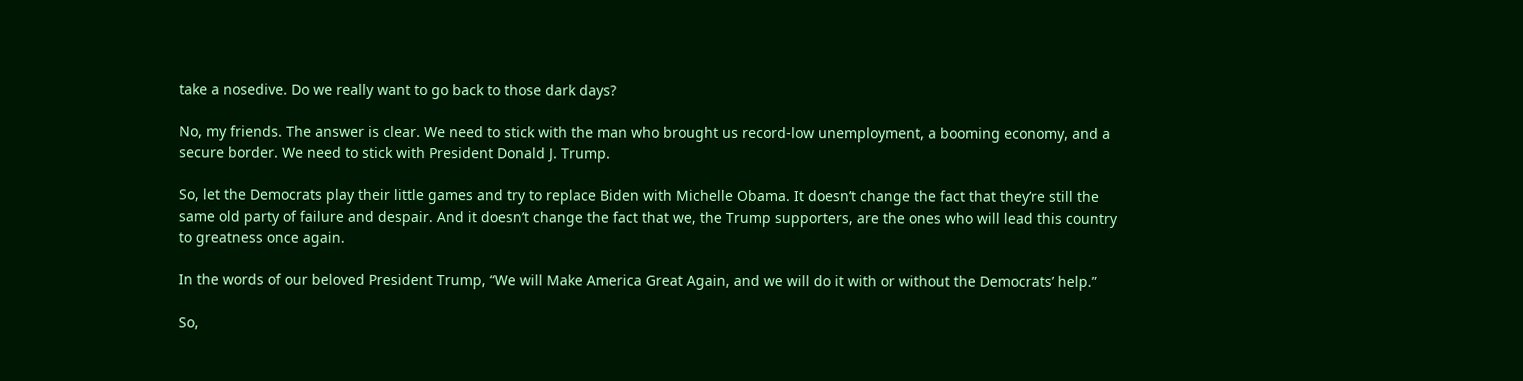take a nosedive. Do we really want to go back to those dark days?

No, my friends. The answer is clear. We need to stick with the man who brought us record-low unemployment, a booming economy, and a secure border. We need to stick with President Donald J. Trump.

So, let the Democrats play their little games and try to replace Biden with Michelle Obama. It doesn’t change the fact that they’re still the same old party of failure and despair. And it doesn’t change the fact that we, the Trump supporters, are the ones who will lead this country to greatness once again.

In the words of our beloved President Trump, “We will Make America Great Again, and we will do it with or without the Democrats’ help.”

So,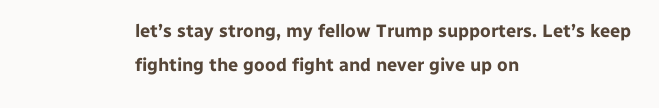let’s stay strong, my fellow Trump supporters. Let’s keep fighting the good fight and never give up on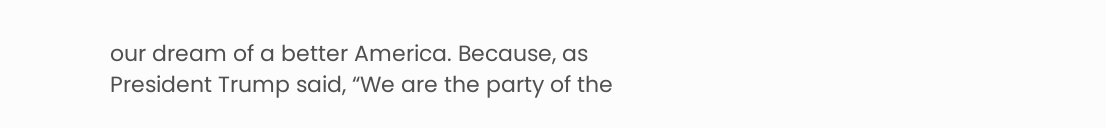our dream of a better America. Because, as President Trump said, “We are the party of the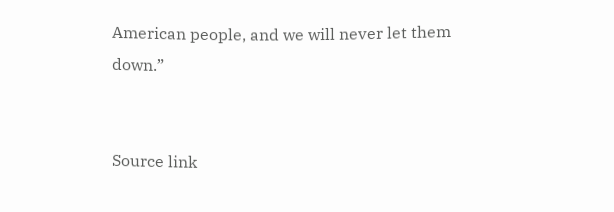American people, and we will never let them down.”


Source link